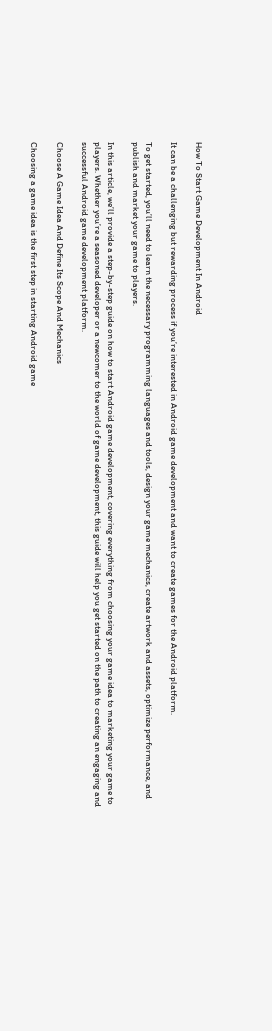How To Start Game Development In Android

It can be a challenging but rewarding process if you’re interested in Android game development and want to create games for the Android platform.

To get started, you’ll need to learn the necessary programming languages and tools, design your game mechanics, create artwork and assets, optimize performance, and publish and market your game to players.

In this article, we’ll provide a step-by-step guide on how to start Android game development, covering everything from choosing your game idea to marketing your game to players. Whether you’re a seasoned developer or a newcomer to the world of game development, this guide will help you get started on the path to creating an engaging and successful Android game development platform.

Choose A Game Idea And Define Its Scope And Mechanics

Choosing a game idea is the first step in starting Android game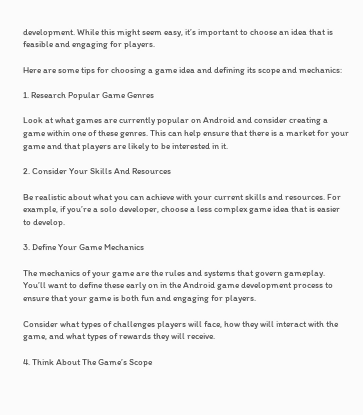development. While this might seem easy, it’s important to choose an idea that is feasible and engaging for players.

Here are some tips for choosing a game idea and defining its scope and mechanics:

1. Research Popular Game Genres

Look at what games are currently popular on Android and consider creating a game within one of these genres. This can help ensure that there is a market for your game and that players are likely to be interested in it.

2. Consider Your Skills And Resources

Be realistic about what you can achieve with your current skills and resources. For example, if you’re a solo developer, choose a less complex game idea that is easier to develop.

3. Define Your Game Mechanics

The mechanics of your game are the rules and systems that govern gameplay. You’ll want to define these early on in the Android game development process to ensure that your game is both fun and engaging for players.

Consider what types of challenges players will face, how they will interact with the game, and what types of rewards they will receive.

4. Think About The Game’s Scope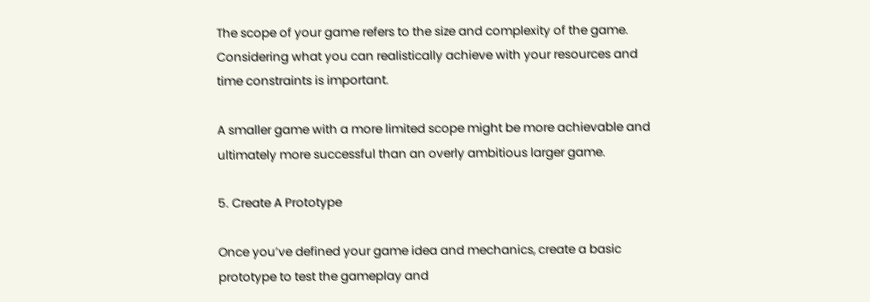The scope of your game refers to the size and complexity of the game. Considering what you can realistically achieve with your resources and time constraints is important.

A smaller game with a more limited scope might be more achievable and ultimately more successful than an overly ambitious larger game.

5. Create A Prototype

Once you’ve defined your game idea and mechanics, create a basic prototype to test the gameplay and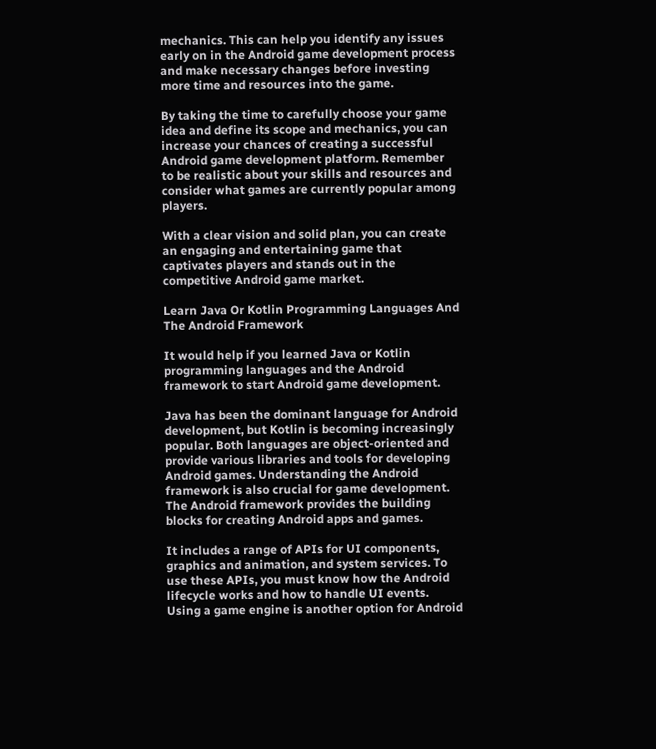mechanics. This can help you identify any issues early on in the Android game development process and make necessary changes before investing more time and resources into the game.

By taking the time to carefully choose your game idea and define its scope and mechanics, you can increase your chances of creating a successful Android game development platform. Remember to be realistic about your skills and resources and consider what games are currently popular among players.

With a clear vision and solid plan, you can create an engaging and entertaining game that captivates players and stands out in the competitive Android game market.

Learn Java Or Kotlin Programming Languages And The Android Framework

It would help if you learned Java or Kotlin programming languages and the Android framework to start Android game development.

Java has been the dominant language for Android development, but Kotlin is becoming increasingly popular. Both languages are object-oriented and provide various libraries and tools for developing Android games. Understanding the Android framework is also crucial for game development. The Android framework provides the building blocks for creating Android apps and games.

It includes a range of APIs for UI components, graphics and animation, and system services. To use these APIs, you must know how the Android lifecycle works and how to handle UI events. Using a game engine is another option for Android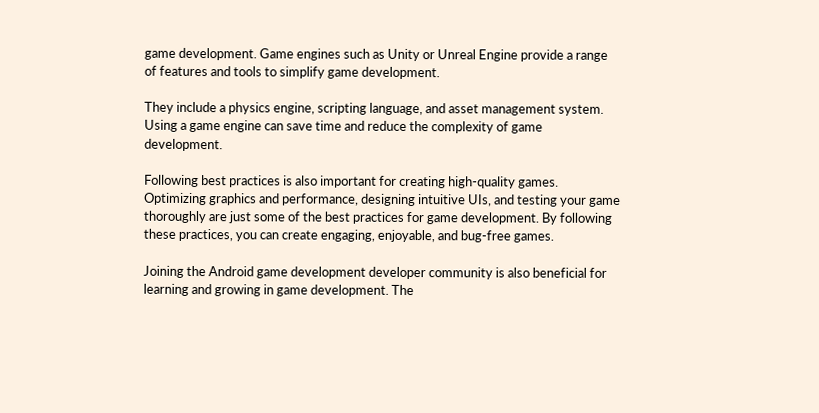game development. Game engines such as Unity or Unreal Engine provide a range of features and tools to simplify game development.

They include a physics engine, scripting language, and asset management system. Using a game engine can save time and reduce the complexity of game development.

Following best practices is also important for creating high-quality games. Optimizing graphics and performance, designing intuitive UIs, and testing your game thoroughly are just some of the best practices for game development. By following these practices, you can create engaging, enjoyable, and bug-free games.

Joining the Android game development developer community is also beneficial for learning and growing in game development. The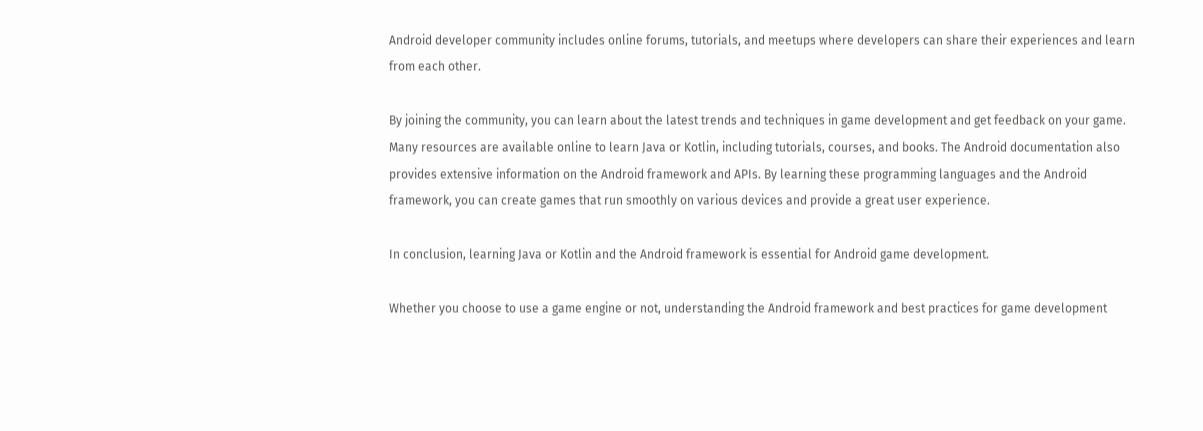Android developer community includes online forums, tutorials, and meetups where developers can share their experiences and learn from each other.

By joining the community, you can learn about the latest trends and techniques in game development and get feedback on your game. Many resources are available online to learn Java or Kotlin, including tutorials, courses, and books. The Android documentation also provides extensive information on the Android framework and APIs. By learning these programming languages and the Android framework, you can create games that run smoothly on various devices and provide a great user experience.

In conclusion, learning Java or Kotlin and the Android framework is essential for Android game development.

Whether you choose to use a game engine or not, understanding the Android framework and best practices for game development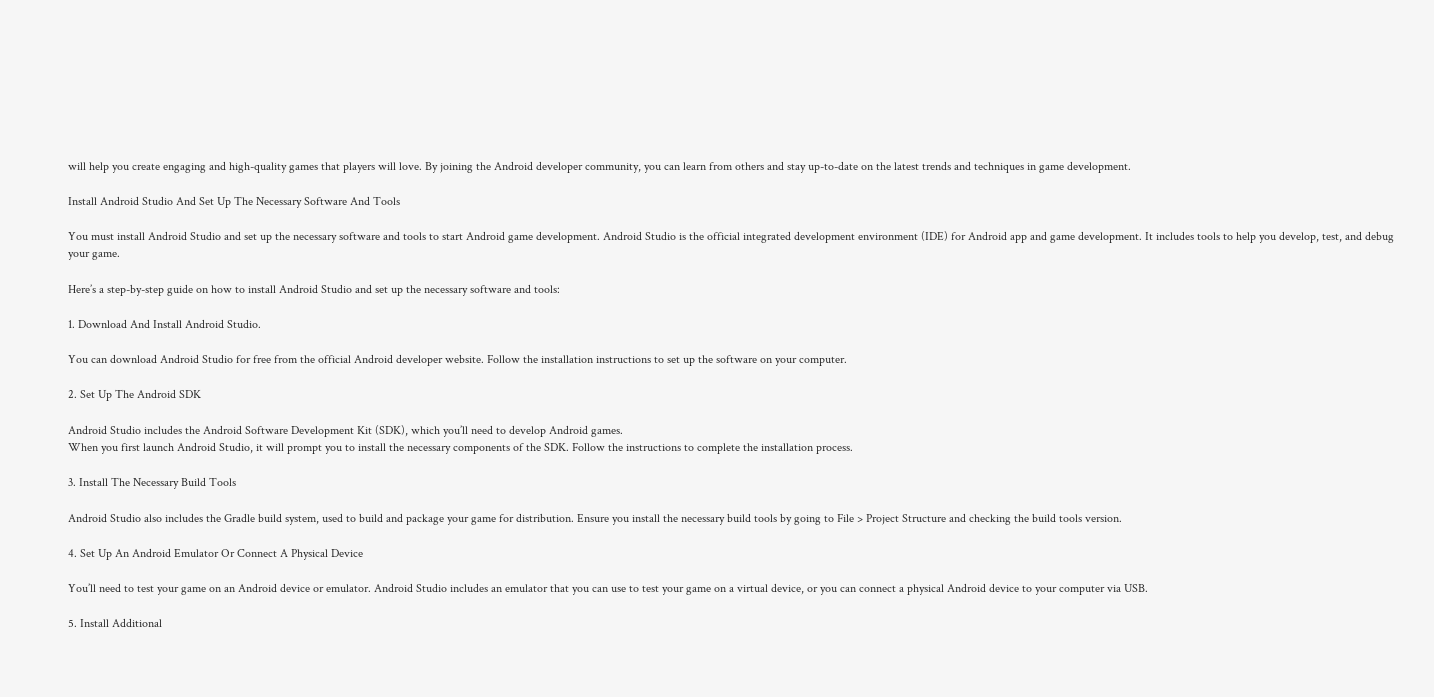will help you create engaging and high-quality games that players will love. By joining the Android developer community, you can learn from others and stay up-to-date on the latest trends and techniques in game development.

Install Android Studio And Set Up The Necessary Software And Tools

You must install Android Studio and set up the necessary software and tools to start Android game development. Android Studio is the official integrated development environment (IDE) for Android app and game development. It includes tools to help you develop, test, and debug your game.

Here’s a step-by-step guide on how to install Android Studio and set up the necessary software and tools:

1. Download And Install Android Studio.

You can download Android Studio for free from the official Android developer website. Follow the installation instructions to set up the software on your computer.

2. Set Up The Android SDK

Android Studio includes the Android Software Development Kit (SDK), which you’ll need to develop Android games.
When you first launch Android Studio, it will prompt you to install the necessary components of the SDK. Follow the instructions to complete the installation process.

3. Install The Necessary Build Tools

Android Studio also includes the Gradle build system, used to build and package your game for distribution. Ensure you install the necessary build tools by going to File > Project Structure and checking the build tools version.

4. Set Up An Android Emulator Or Connect A Physical Device

You’ll need to test your game on an Android device or emulator. Android Studio includes an emulator that you can use to test your game on a virtual device, or you can connect a physical Android device to your computer via USB.

5. Install Additional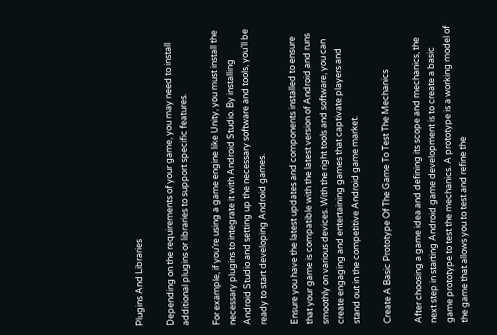Plugins And Libraries

Depending on the requirements of your game, you may need to install additional plugins or libraries to support specific features.

For example, if you’re using a game engine like Unity, you must install the necessary plugins to integrate it with Android Studio. By installing Android Studio and setting up the necessary software and tools, you’ll be ready to start developing Android games.

Ensure you have the latest updates and components installed to ensure that your game is compatible with the latest version of Android and runs smoothly on various devices. With the right tools and software, you can create engaging and entertaining games that captivate players and stand out in the competitive Android game market.

Create A Basic Prototype Of The Game To Test The Mechanics

After choosing a game idea and defining its scope and mechanics, the next step in starting Android game development is to create a basic game prototype to test the mechanics. A prototype is a working model of the game that allows you to test and refine the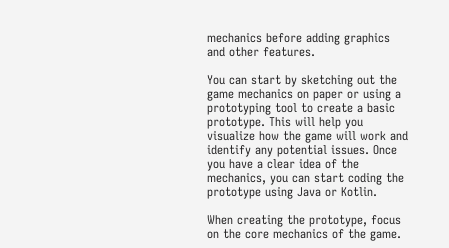mechanics before adding graphics and other features.

You can start by sketching out the game mechanics on paper or using a prototyping tool to create a basic prototype. This will help you visualize how the game will work and identify any potential issues. Once you have a clear idea of the mechanics, you can start coding the prototype using Java or Kotlin.

When creating the prototype, focus on the core mechanics of the game.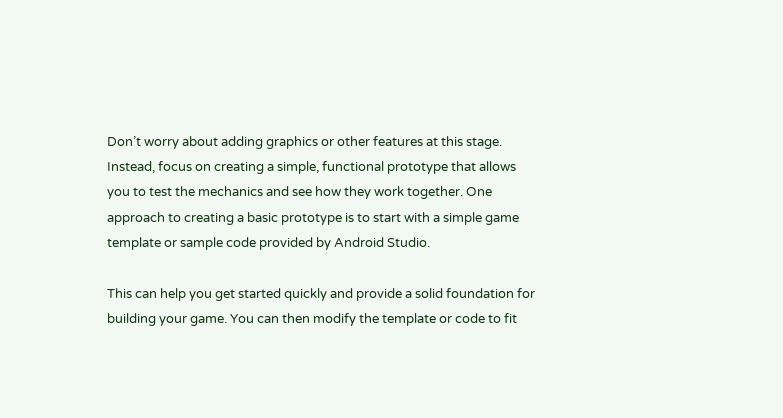Don’t worry about adding graphics or other features at this stage. Instead, focus on creating a simple, functional prototype that allows you to test the mechanics and see how they work together. One approach to creating a basic prototype is to start with a simple game template or sample code provided by Android Studio.

This can help you get started quickly and provide a solid foundation for building your game. You can then modify the template or code to fit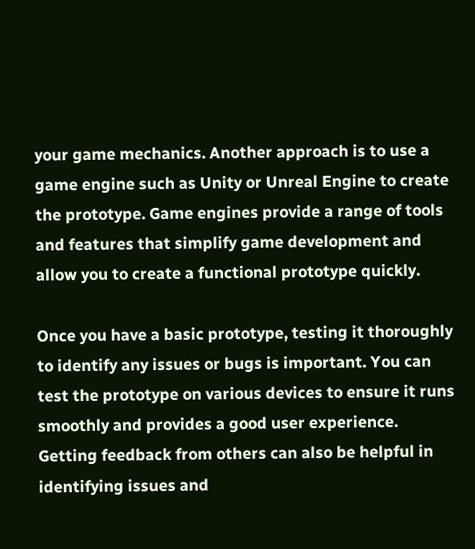your game mechanics. Another approach is to use a game engine such as Unity or Unreal Engine to create the prototype. Game engines provide a range of tools and features that simplify game development and allow you to create a functional prototype quickly.

Once you have a basic prototype, testing it thoroughly to identify any issues or bugs is important. You can test the prototype on various devices to ensure it runs smoothly and provides a good user experience. Getting feedback from others can also be helpful in identifying issues and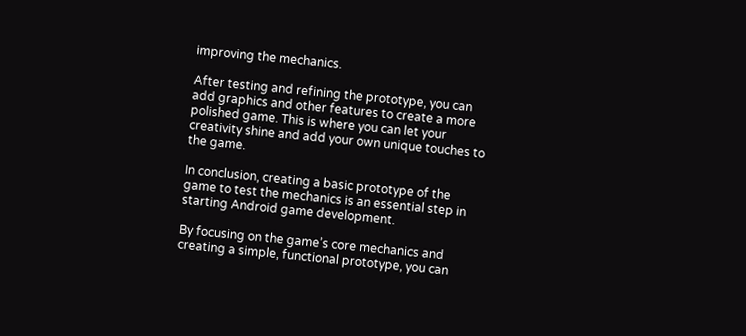improving the mechanics.

After testing and refining the prototype, you can add graphics and other features to create a more polished game. This is where you can let your creativity shine and add your own unique touches to the game.

In conclusion, creating a basic prototype of the game to test the mechanics is an essential step in starting Android game development.

By focusing on the game’s core mechanics and creating a simple, functional prototype, you can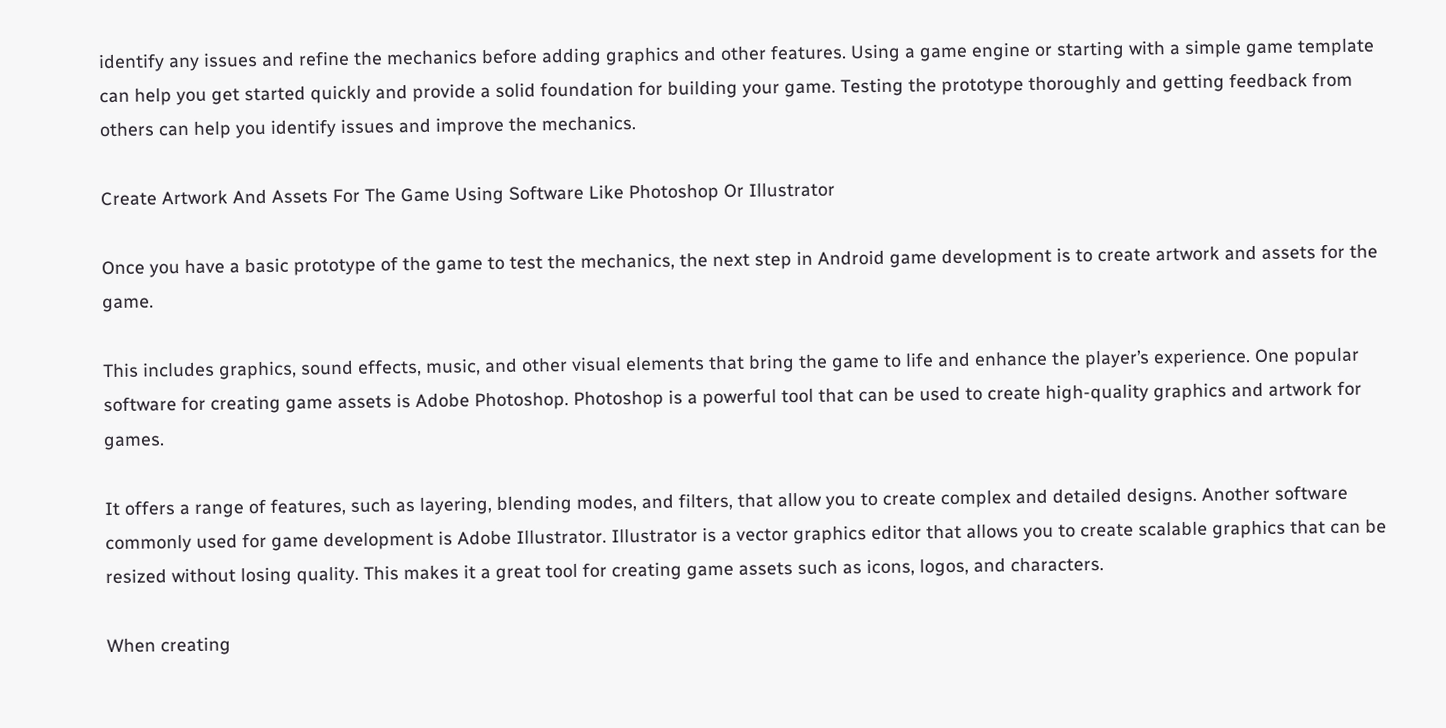identify any issues and refine the mechanics before adding graphics and other features. Using a game engine or starting with a simple game template can help you get started quickly and provide a solid foundation for building your game. Testing the prototype thoroughly and getting feedback from others can help you identify issues and improve the mechanics.

Create Artwork And Assets For The Game Using Software Like Photoshop Or Illustrator

Once you have a basic prototype of the game to test the mechanics, the next step in Android game development is to create artwork and assets for the game.

This includes graphics, sound effects, music, and other visual elements that bring the game to life and enhance the player’s experience. One popular software for creating game assets is Adobe Photoshop. Photoshop is a powerful tool that can be used to create high-quality graphics and artwork for games.

It offers a range of features, such as layering, blending modes, and filters, that allow you to create complex and detailed designs. Another software commonly used for game development is Adobe Illustrator. Illustrator is a vector graphics editor that allows you to create scalable graphics that can be resized without losing quality. This makes it a great tool for creating game assets such as icons, logos, and characters.

When creating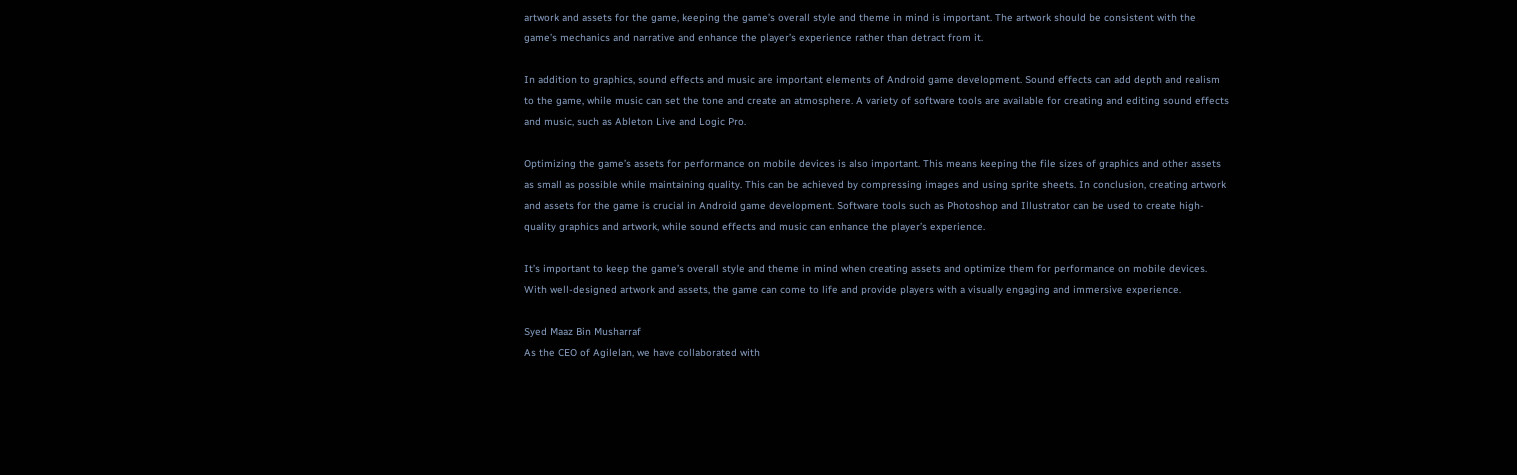artwork and assets for the game, keeping the game’s overall style and theme in mind is important. The artwork should be consistent with the game’s mechanics and narrative and enhance the player’s experience rather than detract from it.

In addition to graphics, sound effects and music are important elements of Android game development. Sound effects can add depth and realism to the game, while music can set the tone and create an atmosphere. A variety of software tools are available for creating and editing sound effects and music, such as Ableton Live and Logic Pro.

Optimizing the game’s assets for performance on mobile devices is also important. This means keeping the file sizes of graphics and other assets as small as possible while maintaining quality. This can be achieved by compressing images and using sprite sheets. In conclusion, creating artwork and assets for the game is crucial in Android game development. Software tools such as Photoshop and Illustrator can be used to create high-quality graphics and artwork, while sound effects and music can enhance the player’s experience.

It’s important to keep the game’s overall style and theme in mind when creating assets and optimize them for performance on mobile devices. With well-designed artwork and assets, the game can come to life and provide players with a visually engaging and immersive experience.

Syed Maaz Bin Musharraf
As the CEO of Agilelan, we have collaborated with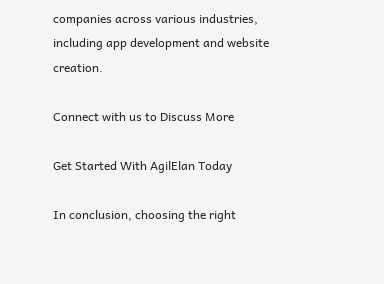companies across various industries, including app development and website creation.

Connect with us to Discuss More

Get Started With AgilElan Today

In conclusion, choosing the right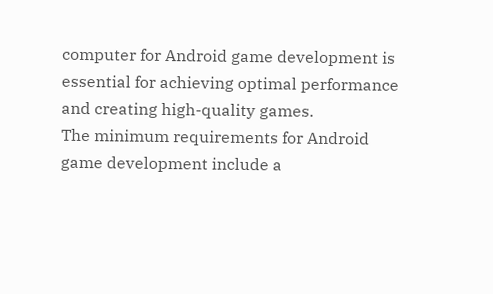computer for Android game development is essential for achieving optimal performance and creating high-quality games.
The minimum requirements for Android game development include a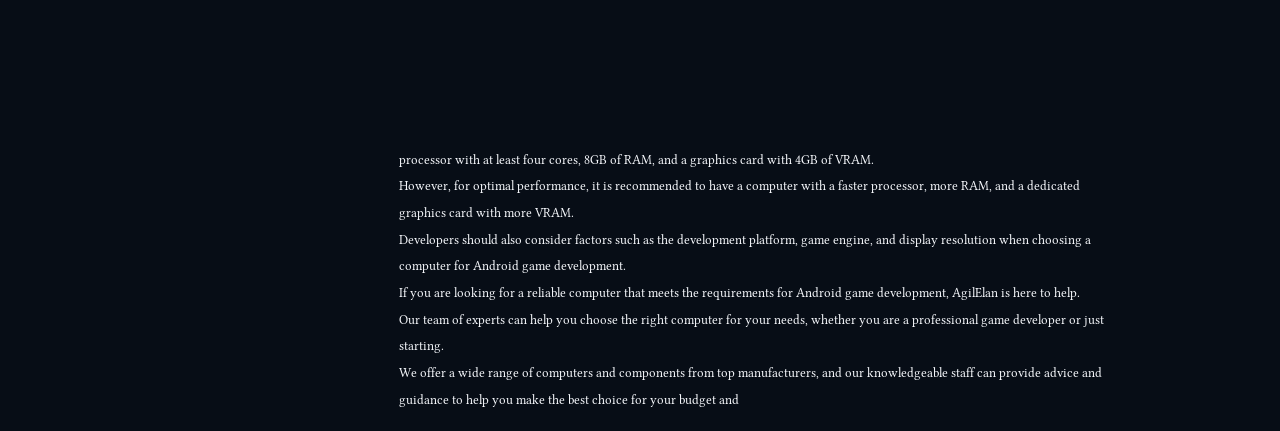processor with at least four cores, 8GB of RAM, and a graphics card with 4GB of VRAM.
However, for optimal performance, it is recommended to have a computer with a faster processor, more RAM, and a dedicated graphics card with more VRAM.
Developers should also consider factors such as the development platform, game engine, and display resolution when choosing a computer for Android game development.
If you are looking for a reliable computer that meets the requirements for Android game development, AgilElan is here to help.
Our team of experts can help you choose the right computer for your needs, whether you are a professional game developer or just starting.
We offer a wide range of computers and components from top manufacturers, and our knowledgeable staff can provide advice and guidance to help you make the best choice for your budget and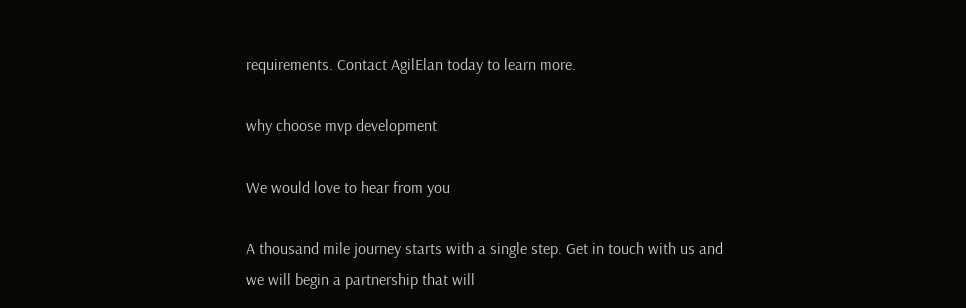requirements. Contact AgilElan today to learn more.

why choose mvp development

We would love to hear from you

A thousand mile journey starts with a single step. Get in touch with us and we will begin a partnership that will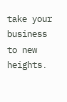take your business to new heights.